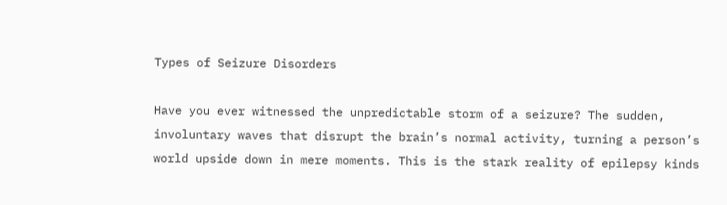Types of Seizure Disorders

Have you ever witnessed the unpredictable storm of a seizure? The sudden, involuntary waves that disrupt the brain’s normal activity, turning a person’s world upside down in mere moments. This is the stark reality of epilepsy kinds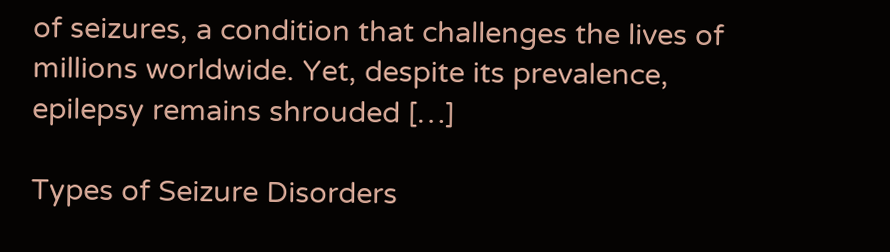of seizures, a condition that challenges the lives of millions worldwide. Yet, despite its prevalence, epilepsy remains shrouded […]

Types of Seizure Disorders